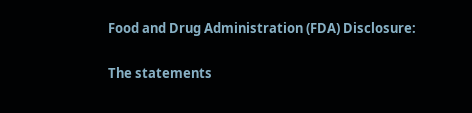Food and Drug Administration (FDA) Disclosure:

The statements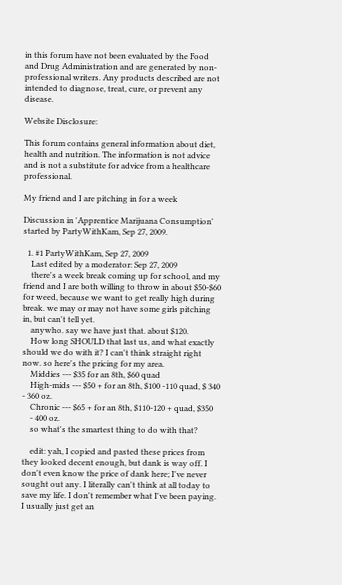in this forum have not been evaluated by the Food and Drug Administration and are generated by non-professional writers. Any products described are not intended to diagnose, treat, cure, or prevent any disease.

Website Disclosure:

This forum contains general information about diet, health and nutrition. The information is not advice and is not a substitute for advice from a healthcare professional.

My friend and I are pitching in for a week

Discussion in 'Apprentice Marijuana Consumption' started by PartyWithKam, Sep 27, 2009.

  1. #1 PartyWithKam, Sep 27, 2009
    Last edited by a moderator: Sep 27, 2009
    there's a week break coming up for school, and my friend and I are both willing to throw in about $50-$60 for weed, because we want to get really high during break. we may or may not have some girls pitching in, but can't tell yet.
    anywho. say we have just that. about $120.
    How long SHOULD that last us, and what exactly should we do with it? I can't think straight right now. so here's the pricing for my area.
    Middies --- $35 for an 8th, $60 quad
    High-mids --- $50 + for an 8th, $100 -110 quad, $ 340 - 360 oz.
    Chronic --- $65 + for an 8th, $110-120 + quad, $350
    - 400 oz.
    so what's the smartest thing to do with that?

    edit: yah, I copied and pasted these prices from they looked decent enough, but dank is way off. I don't even know the price of dank here; I've never sought out any. I literally can't think at all today to save my life. I don't remember what I've been paying. I usually just get an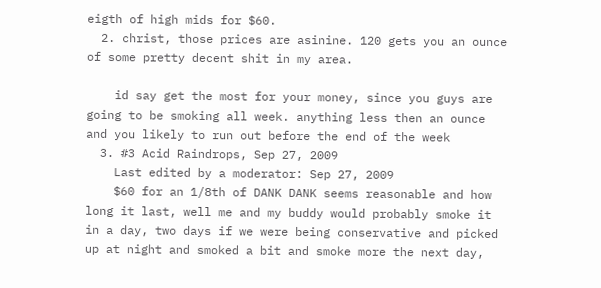eigth of high mids for $60.
  2. christ, those prices are asinine. 120 gets you an ounce of some pretty decent shit in my area.

    id say get the most for your money, since you guys are going to be smoking all week. anything less then an ounce and you likely to run out before the end of the week
  3. #3 Acid Raindrops, Sep 27, 2009
    Last edited by a moderator: Sep 27, 2009
    $60 for an 1/8th of DANK DANK seems reasonable and how long it last, well me and my buddy would probably smoke it in a day, two days if we were being conservative and picked up at night and smoked a bit and smoke more the next day,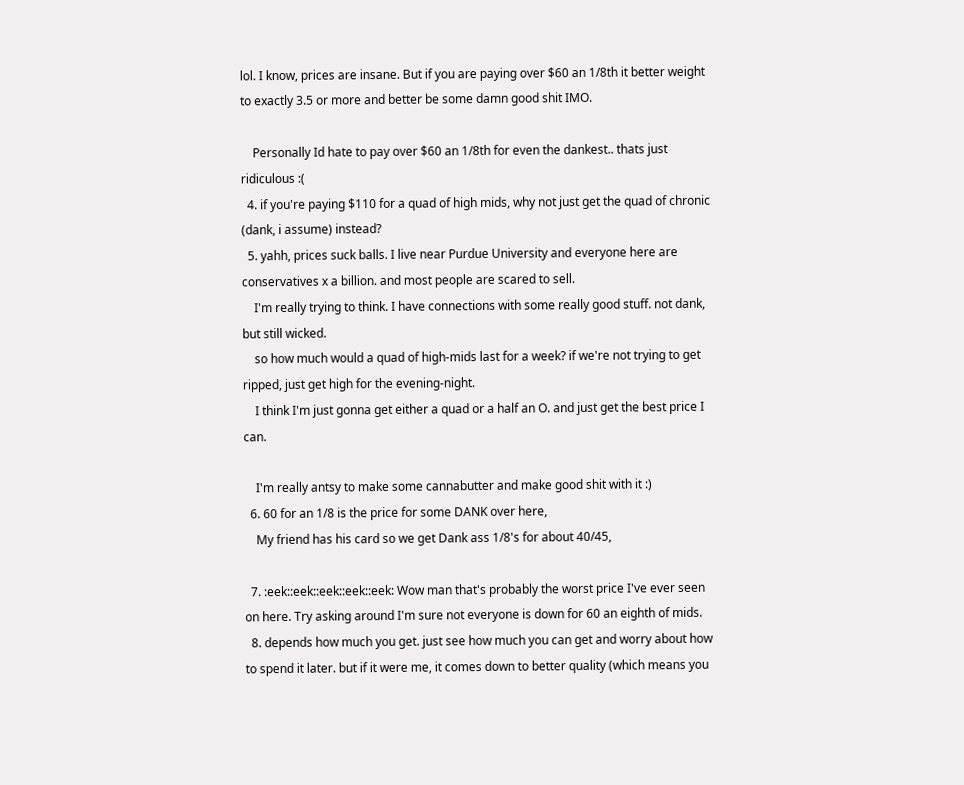lol. I know, prices are insane. But if you are paying over $60 an 1/8th it better weight to exactly 3.5 or more and better be some damn good shit IMO.

    Personally Id hate to pay over $60 an 1/8th for even the dankest.. thats just ridiculous :(
  4. if you're paying $110 for a quad of high mids, why not just get the quad of chronic (dank, i assume) instead?
  5. yahh, prices suck balls. I live near Purdue University and everyone here are conservatives x a billion. and most people are scared to sell.
    I'm really trying to think. I have connections with some really good stuff. not dank, but still wicked.
    so how much would a quad of high-mids last for a week? if we're not trying to get ripped, just get high for the evening-night.
    I think I'm just gonna get either a quad or a half an O. and just get the best price I can.

    I'm really antsy to make some cannabutter and make good shit with it :)
  6. 60 for an 1/8 is the price for some DANK over here,
    My friend has his card so we get Dank ass 1/8's for about 40/45,

  7. :eek::eek::eek::eek::eek: Wow man that's probably the worst price I've ever seen on here. Try asking around I'm sure not everyone is down for 60 an eighth of mids.
  8. depends how much you get. just see how much you can get and worry about how to spend it later. but if it were me, it comes down to better quality (which means you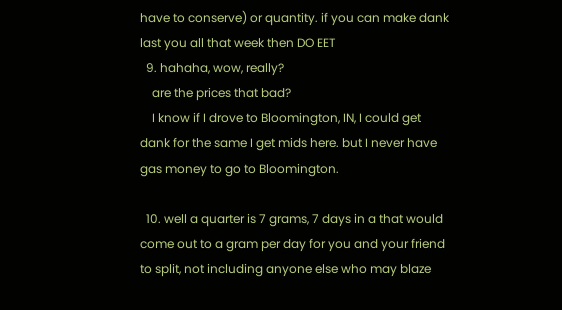have to conserve) or quantity. if you can make dank last you all that week then DO EET
  9. hahaha, wow, really?
    are the prices that bad?
    I know if I drove to Bloomington, IN, I could get dank for the same I get mids here. but I never have gas money to go to Bloomington.

  10. well a quarter is 7 grams, 7 days in a that would come out to a gram per day for you and your friend to split, not including anyone else who may blaze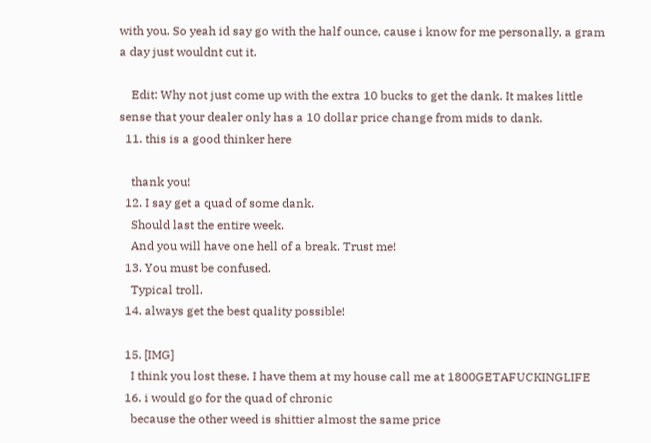with you. So yeah id say go with the half ounce, cause i know for me personally, a gram a day just wouldnt cut it.

    Edit: Why not just come up with the extra 10 bucks to get the dank. It makes little sense that your dealer only has a 10 dollar price change from mids to dank.
  11. this is a good thinker here

    thank you!
  12. I say get a quad of some dank.
    Should last the entire week.
    And you will have one hell of a break. Trust me!
  13. You must be confused.
    Typical troll.
  14. always get the best quality possible!

  15. [IMG]
    I think you lost these. I have them at my house call me at 1800GETAFUCKINGLIFE
  16. i would go for the quad of chronic
    because the other weed is shittier almost the same price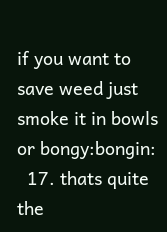if you want to save weed just smoke it in bowls or bongy:bongin:
  17. thats quite the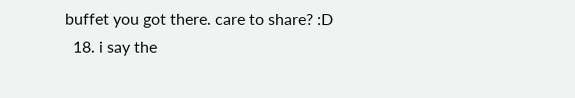buffet you got there. care to share? :D
  18. i say the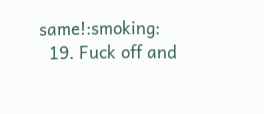same!:smoking:
  19. Fuck off and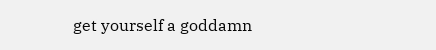get yourself a goddamn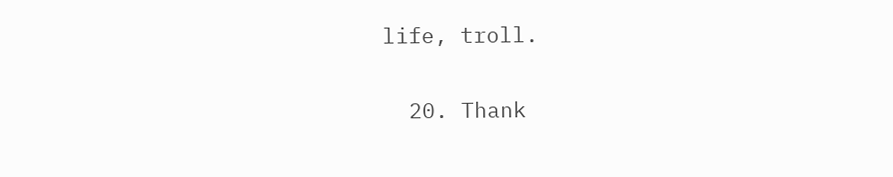life, troll.

  20. Thank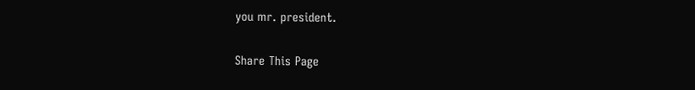you mr. president.

Share This Page